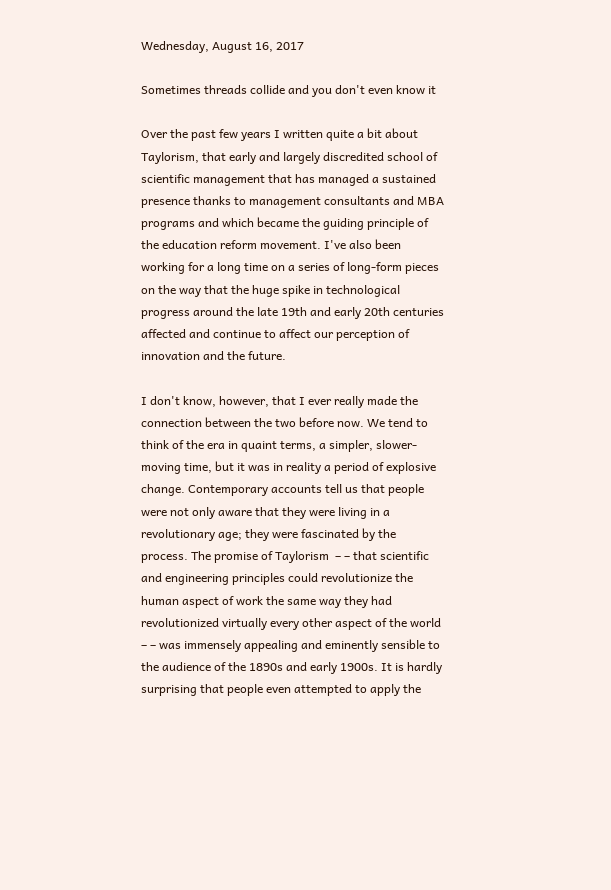Wednesday, August 16, 2017

Sometimes threads collide and you don't even know it

Over the past few years I written quite a bit about Taylorism, that early and largely discredited school of scientific management that has managed a sustained presence thanks to management consultants and MBA programs and which became the guiding principle of the education reform movement. I've also been working for a long time on a series of long-form pieces on the way that the huge spike in technological progress around the late 19th and early 20th centuries affected and continue to affect our perception of innovation and the future.

I don't know, however, that I ever really made the connection between the two before now. We tend to think of the era in quaint terms, a simpler, slower-moving time, but it was in reality a period of explosive change. Contemporary accounts tell us that people were not only aware that they were living in a revolutionary age; they were fascinated by the process. The promise of Taylorism  – – that scientific and engineering principles could revolutionize the human aspect of work the same way they had revolutionized virtually every other aspect of the world – – was immensely appealing and eminently sensible to the audience of the 1890s and early 1900s. It is hardly surprising that people even attempted to apply the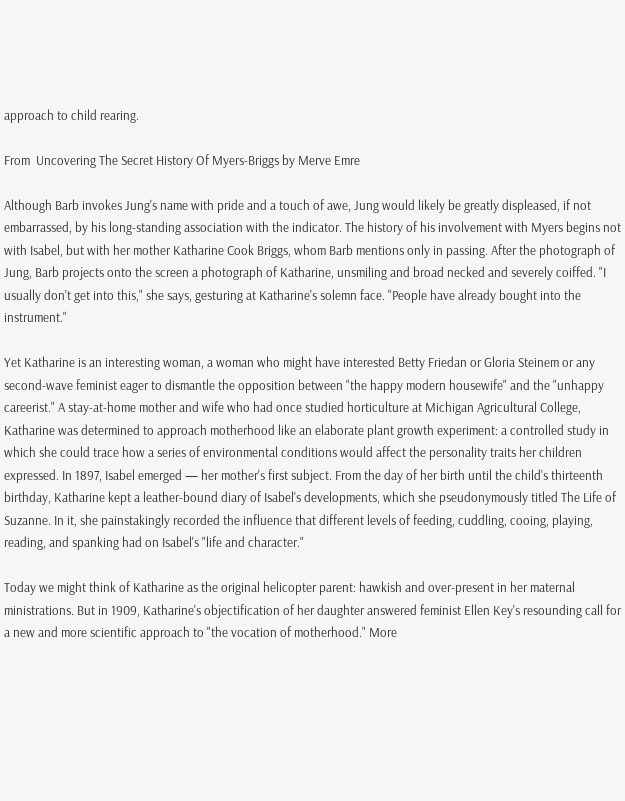approach to child rearing.

From  Uncovering The Secret History Of Myers-Briggs by Merve Emre

Although Barb invokes Jung's name with pride and a touch of awe, Jung would likely be greatly displeased, if not embarrassed, by his long-standing association with the indicator. The history of his involvement with Myers begins not with Isabel, but with her mother Katharine Cook Briggs, whom Barb mentions only in passing. After the photograph of Jung, Barb projects onto the screen a photograph of Katharine, unsmiling and broad necked and severely coiffed. "I usually don't get into this," she says, gesturing at Katharine's solemn face. "People have already bought into the instrument."

Yet Katharine is an interesting woman, a woman who might have interested Betty Friedan or Gloria Steinem or any second-wave feminist eager to dismantle the opposition between "the happy modern housewife" and the "unhappy careerist." A stay-at-home mother and wife who had once studied horticulture at Michigan Agricultural College, Katharine was determined to approach motherhood like an elaborate plant growth experiment: a controlled study in which she could trace how a series of environmental conditions would affect the personality traits her children expressed. In 1897, Isabel emerged — her mother's first subject. From the day of her birth until the child's thirteenth birthday, Katharine kept a leather-bound diary of Isabel's developments, which she pseudonymously titled The Life of Suzanne. In it, she painstakingly recorded the influence that different levels of feeding, cuddling, cooing, playing, reading, and spanking had on Isabel's "life and character."

Today we might think of Katharine as the original helicopter parent: hawkish and over-present in her maternal ministrations. But in 1909, Katharine's objectification of her daughter answered feminist Ellen Key's resounding call for a new and more scientific approach to "the vocation of motherhood." More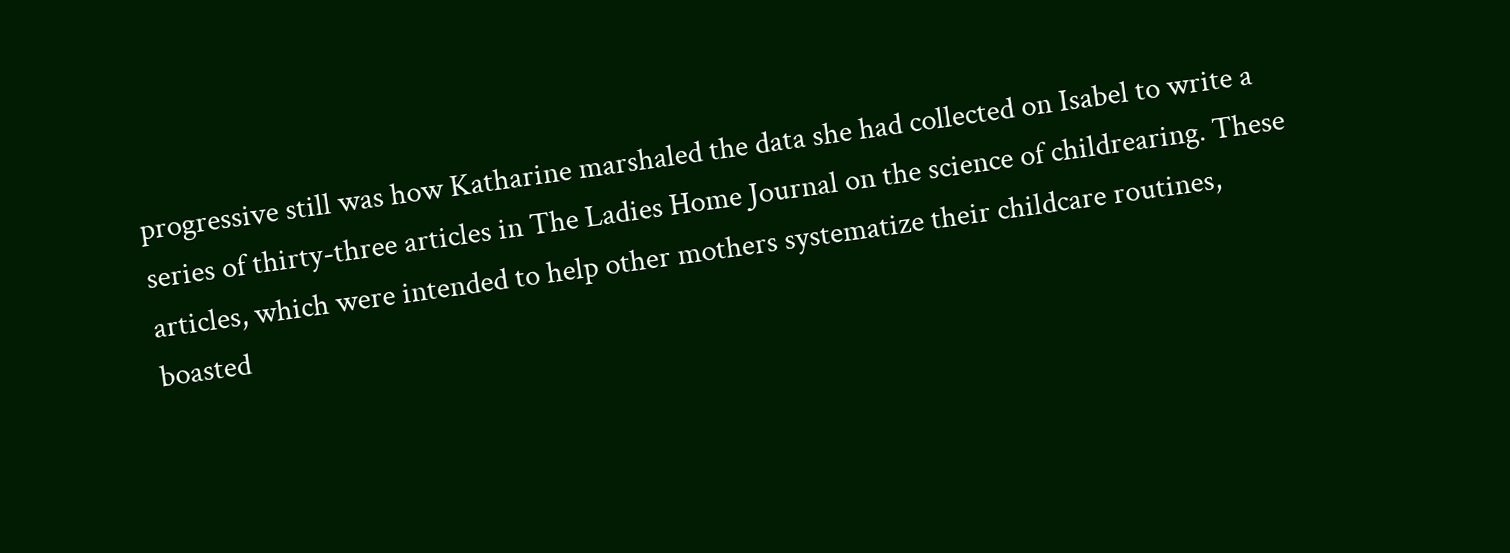progressive still was how Katharine marshaled the data she had collected on Isabel to write a series of thirty-three articles in The Ladies Home Journal on the science of childrearing. These articles, which were intended to help other mothers systematize their childcare routines, boasted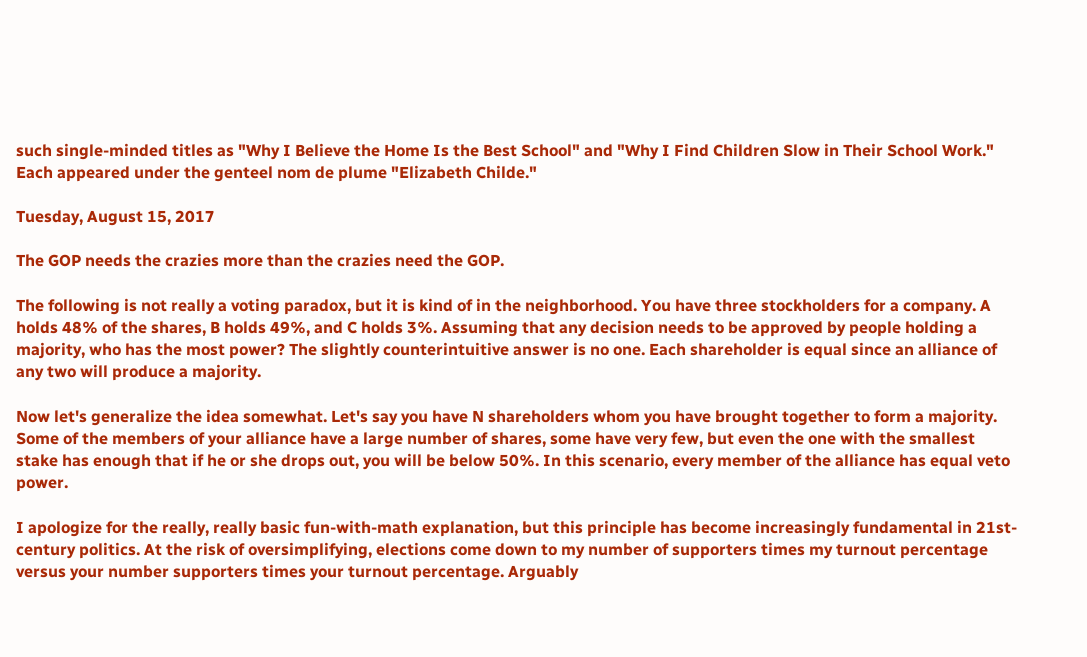such single-minded titles as "Why I Believe the Home Is the Best School" and "Why I Find Children Slow in Their School Work." Each appeared under the genteel nom de plume "Elizabeth Childe."

Tuesday, August 15, 2017

The GOP needs the crazies more than the crazies need the GOP.

The following is not really a voting paradox, but it is kind of in the neighborhood. You have three stockholders for a company. A holds 48% of the shares, B holds 49%, and C holds 3%. Assuming that any decision needs to be approved by people holding a majority, who has the most power? The slightly counterintuitive answer is no one. Each shareholder is equal since an alliance of any two will produce a majority.

Now let's generalize the idea somewhat. Let's say you have N shareholders whom you have brought together to form a majority. Some of the members of your alliance have a large number of shares, some have very few, but even the one with the smallest stake has enough that if he or she drops out, you will be below 50%. In this scenario, every member of the alliance has equal veto power.

I apologize for the really, really basic fun-with-math explanation, but this principle has become increasingly fundamental in 21st-century politics. At the risk of oversimplifying, elections come down to my number of supporters times my turnout percentage versus your number supporters times your turnout percentage. Arguably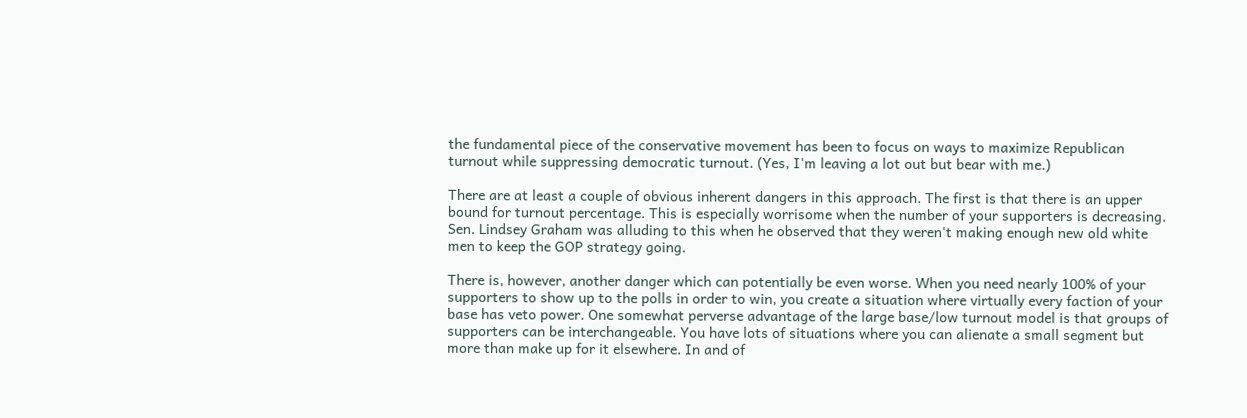the fundamental piece of the conservative movement has been to focus on ways to maximize Republican turnout while suppressing democratic turnout. (Yes, I'm leaving a lot out but bear with me.)

There are at least a couple of obvious inherent dangers in this approach. The first is that there is an upper bound for turnout percentage. This is especially worrisome when the number of your supporters is decreasing. Sen. Lindsey Graham was alluding to this when he observed that they weren't making enough new old white men to keep the GOP strategy going.

There is, however, another danger which can potentially be even worse. When you need nearly 100% of your supporters to show up to the polls in order to win, you create a situation where virtually every faction of your base has veto power. One somewhat perverse advantage of the large base/low turnout model is that groups of supporters can be interchangeable. You have lots of situations where you can alienate a small segment but more than make up for it elsewhere. In and of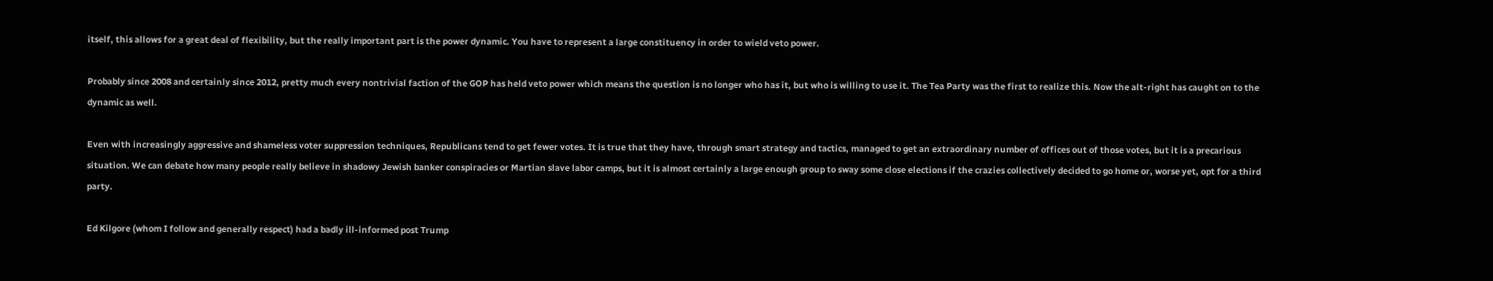itself, this allows for a great deal of flexibility, but the really important part is the power dynamic. You have to represent a large constituency in order to wield veto power.

Probably since 2008 and certainly since 2012, pretty much every nontrivial faction of the GOP has held veto power which means the question is no longer who has it, but who is willing to use it. The Tea Party was the first to realize this. Now the alt-right has caught on to the dynamic as well.

Even with increasingly aggressive and shameless voter suppression techniques, Republicans tend to get fewer votes. It is true that they have, through smart strategy and tactics, managed to get an extraordinary number of offices out of those votes, but it is a precarious situation. We can debate how many people really believe in shadowy Jewish banker conspiracies or Martian slave labor camps, but it is almost certainly a large enough group to sway some close elections if the crazies collectively decided to go home or, worse yet, opt for a third party.

Ed Kilgore (whom I follow and generally respect) had a badly ill-informed post Trump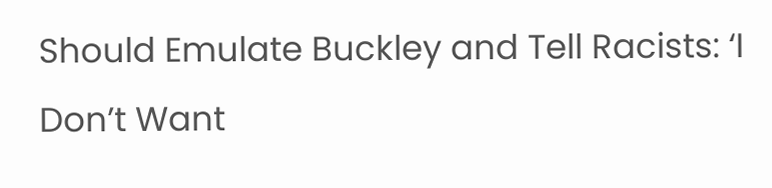Should Emulate Buckley and Tell Racists: ‘I Don’t Want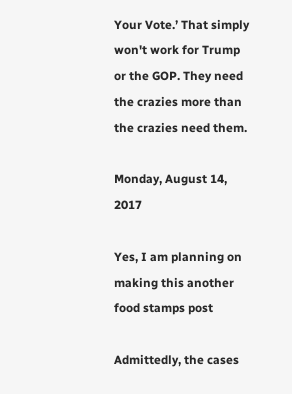Your Vote.’ That simply won't work for Trump or the GOP. They need the crazies more than the crazies need them.

Monday, August 14, 2017

Yes, I am planning on making this another food stamps post

Admittedly, the cases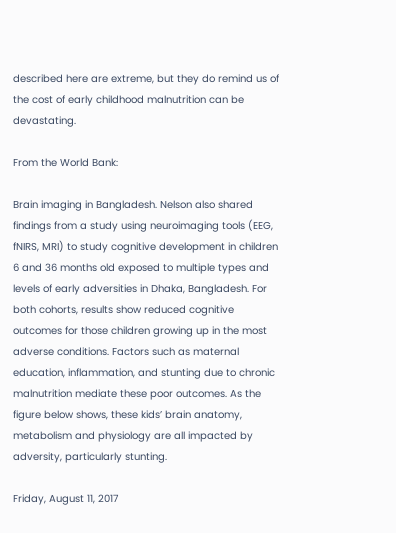described here are extreme, but they do remind us of the cost of early childhood malnutrition can be devastating.

From the World Bank:

Brain imaging in Bangladesh. Nelson also shared findings from a study using neuroimaging tools (EEG, fNIRS, MRI) to study cognitive development in children 6 and 36 months old exposed to multiple types and levels of early adversities in Dhaka, Bangladesh. For both cohorts, results show reduced cognitive outcomes for those children growing up in the most adverse conditions. Factors such as maternal education, inflammation, and stunting due to chronic malnutrition mediate these poor outcomes. As the figure below shows, these kids’ brain anatomy, metabolism and physiology are all impacted by adversity, particularly stunting.

Friday, August 11, 2017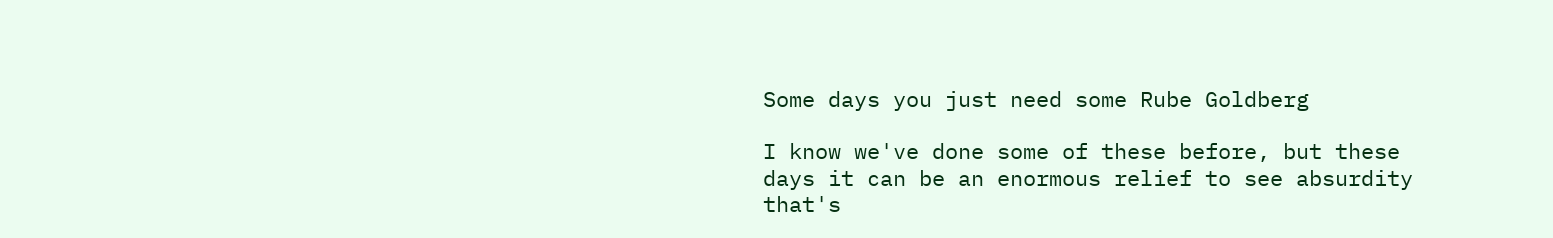Some days you just need some Rube Goldberg

I know we've done some of these before, but these days it can be an enormous relief to see absurdity that's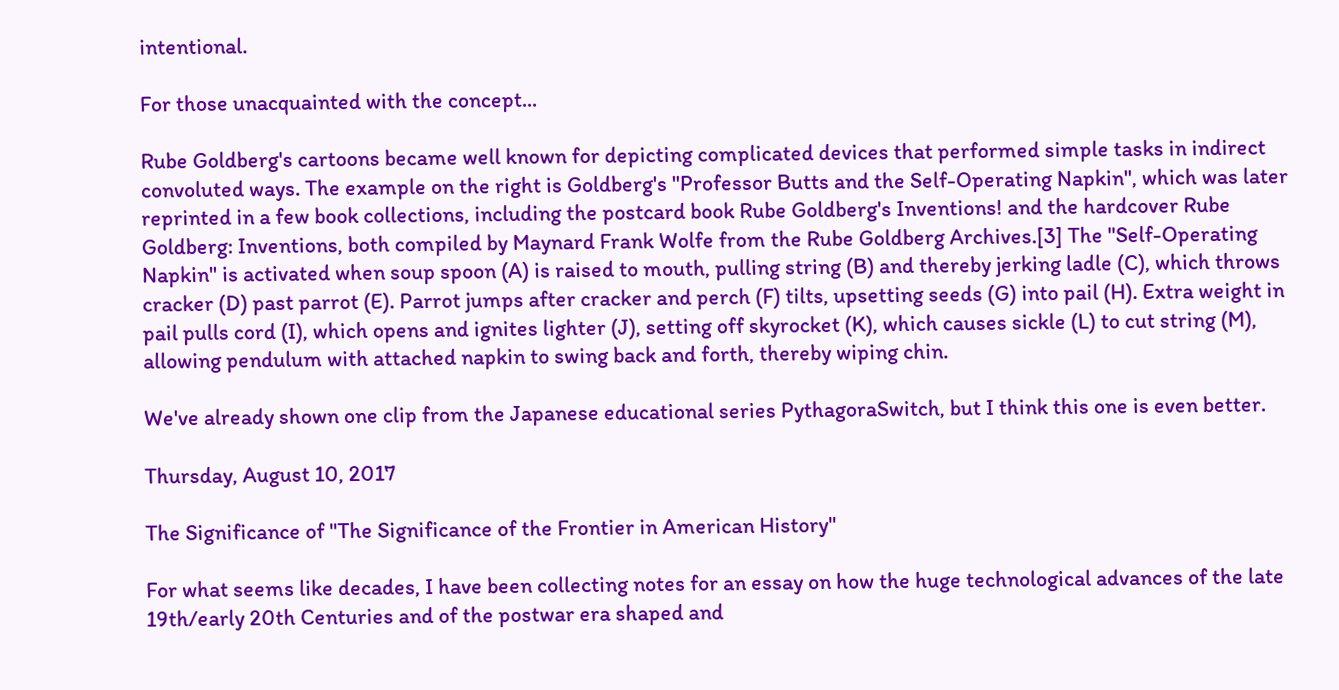intentional.

For those unacquainted with the concept...

Rube Goldberg's cartoons became well known for depicting complicated devices that performed simple tasks in indirect convoluted ways. The example on the right is Goldberg's "Professor Butts and the Self-Operating Napkin", which was later reprinted in a few book collections, including the postcard book Rube Goldberg's Inventions! and the hardcover Rube Goldberg: Inventions, both compiled by Maynard Frank Wolfe from the Rube Goldberg Archives.[3] The "Self-Operating Napkin" is activated when soup spoon (A) is raised to mouth, pulling string (B) and thereby jerking ladle (C), which throws cracker (D) past parrot (E). Parrot jumps after cracker and perch (F) tilts, upsetting seeds (G) into pail (H). Extra weight in pail pulls cord (I), which opens and ignites lighter (J), setting off skyrocket (K), which causes sickle (L) to cut string (M), allowing pendulum with attached napkin to swing back and forth, thereby wiping chin.

We've already shown one clip from the Japanese educational series PythagoraSwitch, but I think this one is even better.

Thursday, August 10, 2017

The Significance of "The Significance of the Frontier in American History"

For what seems like decades, I have been collecting notes for an essay on how the huge technological advances of the late 19th/early 20th Centuries and of the postwar era shaped and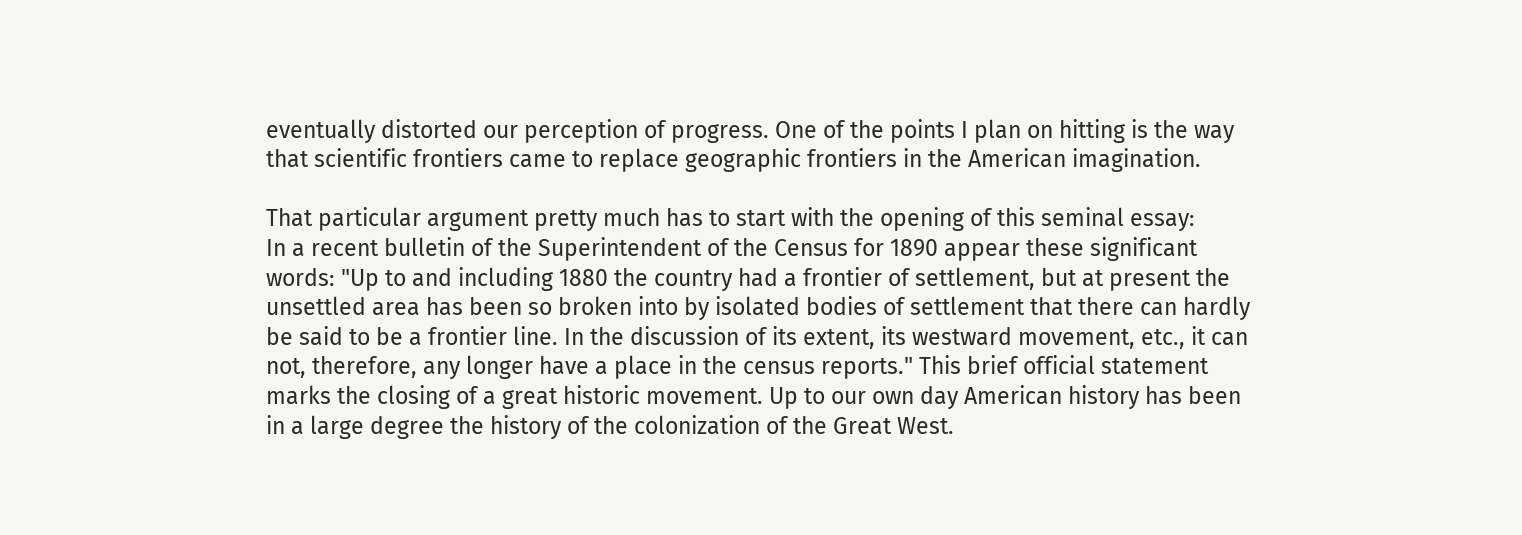eventually distorted our perception of progress. One of the points I plan on hitting is the way that scientific frontiers came to replace geographic frontiers in the American imagination.

That particular argument pretty much has to start with the opening of this seminal essay:
In a recent bulletin of the Superintendent of the Census for 1890 appear these significant words: "Up to and including 1880 the country had a frontier of settlement, but at present the unsettled area has been so broken into by isolated bodies of settlement that there can hardly be said to be a frontier line. In the discussion of its extent, its westward movement, etc., it can not, therefore, any longer have a place in the census reports." This brief official statement marks the closing of a great historic movement. Up to our own day American history has been in a large degree the history of the colonization of the Great West.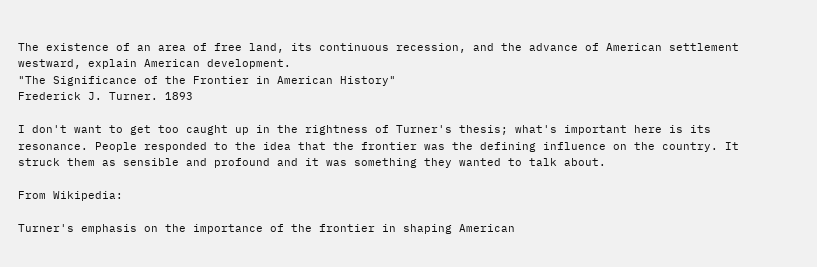The existence of an area of free land, its continuous recession, and the advance of American settlement westward, explain American development.
"The Significance of the Frontier in American History"
Frederick J. Turner. 1893

I don't want to get too caught up in the rightness of Turner's thesis; what's important here is its resonance. People responded to the idea that the frontier was the defining influence on the country. It struck them as sensible and profound and it was something they wanted to talk about.

From Wikipedia:

Turner's emphasis on the importance of the frontier in shaping American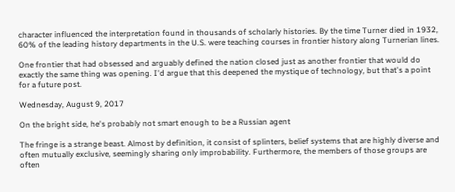character influenced the interpretation found in thousands of scholarly histories. By the time Turner died in 1932, 60% of the leading history departments in the U.S. were teaching courses in frontier history along Turnerian lines.

One frontier that had obsessed and arguably defined the nation closed just as another frontier that would do exactly the same thing was opening. I'd argue that this deepened the mystique of technology, but that's a point for a future post.

Wednesday, August 9, 2017

On the bright side, he's probably not smart enough to be a Russian agent

The fringe is a strange beast. Almost by definition, it consist of splinters, belief systems that are highly diverse and often mutually exclusive, seemingly sharing only improbability. Furthermore, the members of those groups are often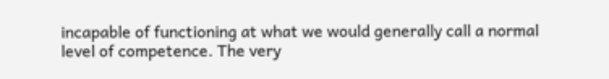incapable of functioning at what we would generally call a normal level of competence. The very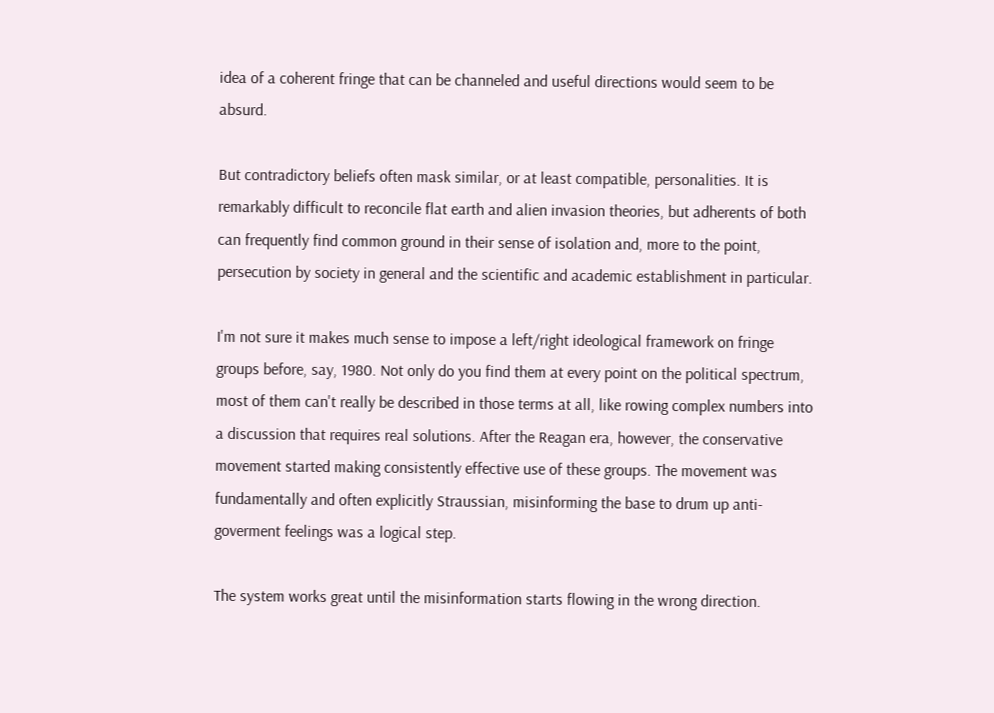idea of a coherent fringe that can be channeled and useful directions would seem to be absurd.

But contradictory beliefs often mask similar, or at least compatible, personalities. It is remarkably difficult to reconcile flat earth and alien invasion theories, but adherents of both can frequently find common ground in their sense of isolation and, more to the point, persecution by society in general and the scientific and academic establishment in particular.

I'm not sure it makes much sense to impose a left/right ideological framework on fringe groups before, say, 1980. Not only do you find them at every point on the political spectrum, most of them can't really be described in those terms at all, like rowing complex numbers into a discussion that requires real solutions. After the Reagan era, however, the conservative movement started making consistently effective use of these groups. The movement was fundamentally and often explicitly Straussian, misinforming the base to drum up anti-goverment feelings was a logical step.

The system works great until the misinformation starts flowing in the wrong direction.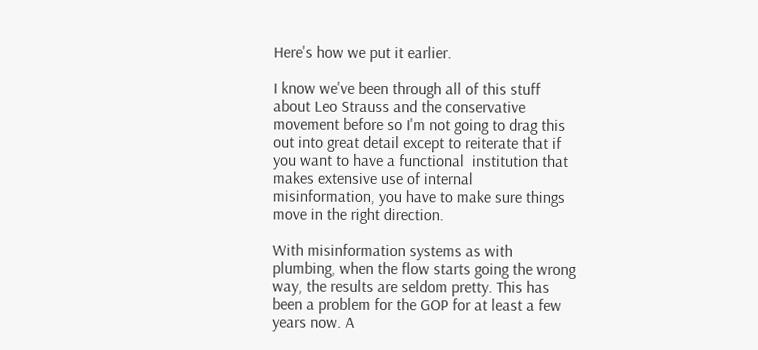Here's how we put it earlier.

I know we've been through all of this stuff about Leo Strauss and the conservative movement before so I'm not going to drag this out into great detail except to reiterate that if you want to have a functional  institution that makes extensive use of internal misinformation, you have to make sure things move in the right direction.

With misinformation systems as with plumbing, when the flow starts going the wrong way, the results are seldom pretty. This has been a problem for the GOP for at least a few years now. A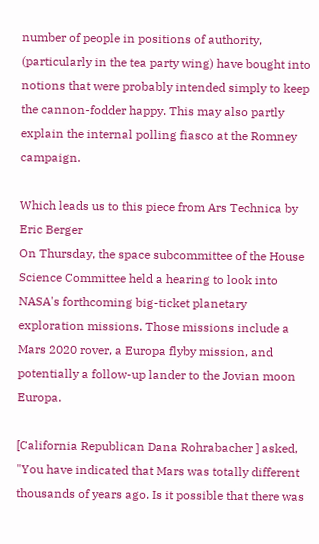number of people in positions of authority, (particularly in the tea party wing) have bought into notions that were probably intended simply to keep the cannon-fodder happy. This may also partly explain the internal polling fiasco at the Romney campaign.

Which leads us to this piece from Ars Technica by Eric Berger
On Thursday, the space subcommittee of the House Science Committee held a hearing to look into NASA's forthcoming big-ticket planetary exploration missions. Those missions include a Mars 2020 rover, a Europa flyby mission, and potentially a follow-up lander to the Jovian moon Europa.

[California Republican Dana Rohrabacher ] asked, "You have indicated that Mars was totally different thousands of years ago. Is it possible that there was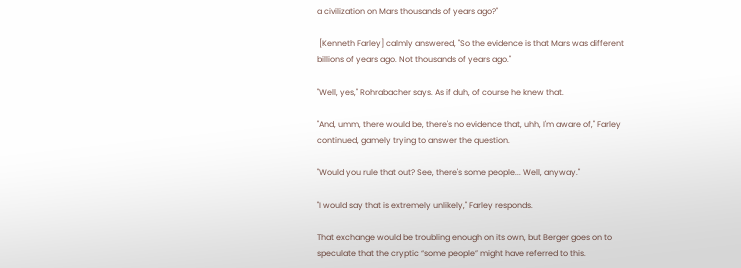a civilization on Mars thousands of years ago?"

 [Kenneth Farley] calmly answered, "So the evidence is that Mars was different billions of years ago. Not thousands of years ago."

"Well, yes," Rohrabacher says. As if duh, of course he knew that.

"And, umm, there would be, there's no evidence that, uhh, I'm aware of," Farley continued, gamely trying to answer the question.

"Would you rule that out? See, there's some people... Well, anyway."

"I would say that is extremely unlikely," Farley responds.

That exchange would be troubling enough on its own, but Berger goes on to speculate that the cryptic “some people” might have referred to this.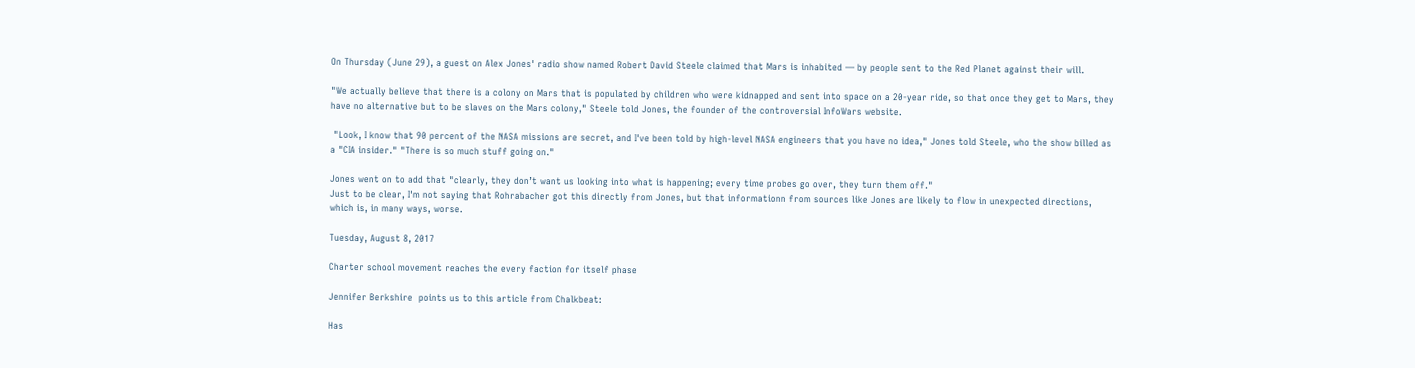On Thursday (June 29), a guest on Alex Jones' radio show named Robert David Steele claimed that Mars is inhabited — by people sent to the Red Planet against their will.

"We actually believe that there is a colony on Mars that is populated by children who were kidnapped and sent into space on a 20-year ride, so that once they get to Mars, they have no alternative but to be slaves on the Mars colony," Steele told Jones, the founder of the controversial InfoWars website.

 "Look, I know that 90 percent of the NASA missions are secret, and I've been told by high-level NASA engineers that you have no idea," Jones told Steele, who the show billed as a "CIA insider." "There is so much stuff going on."

Jones went on to add that "clearly, they don’t want us looking into what is happening; every time probes go over, they turn them off."
Just to be clear, I'm not saying that Rohrabacher got this directly from Jones, but that informationn from sources like Jones are likely to flow in unexpected directions, which is, in many ways, worse.

Tuesday, August 8, 2017

Charter school movement reaches the every faction for itself phase

Jennifer Berkshire  points us to this article from Chalkbeat:

Has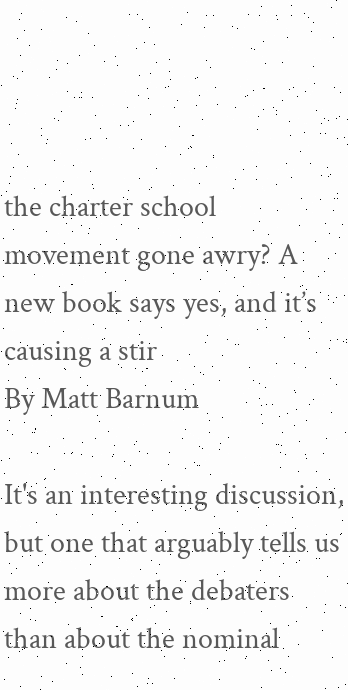the charter school movement gone awry? A new book says yes, and it’s causing a stir
By Matt Barnum

It's an interesting discussion, but one that arguably tells us more about the debaters than about the nominal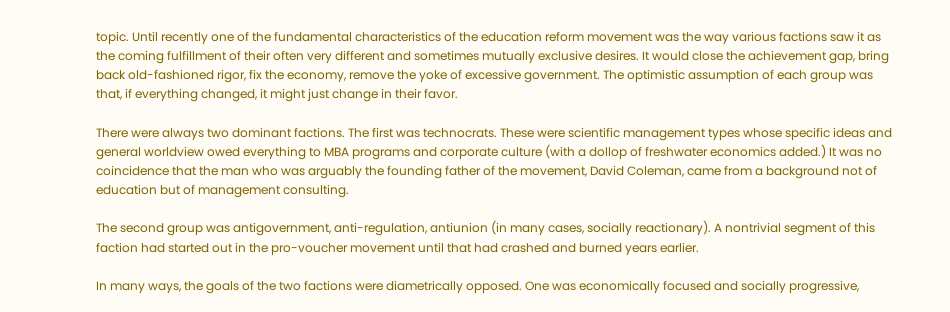topic. Until recently one of the fundamental characteristics of the education reform movement was the way various factions saw it as the coming fulfillment of their often very different and sometimes mutually exclusive desires. It would close the achievement gap, bring back old-fashioned rigor, fix the economy, remove the yoke of excessive government. The optimistic assumption of each group was that, if everything changed, it might just change in their favor.

There were always two dominant factions. The first was technocrats. These were scientific management types whose specific ideas and general worldview owed everything to MBA programs and corporate culture (with a dollop of freshwater economics added.) It was no coincidence that the man who was arguably the founding father of the movement, David Coleman, came from a background not of education but of management consulting.

The second group was antigovernment, anti-regulation, antiunion (in many cases, socially reactionary). A nontrivial segment of this faction had started out in the pro-voucher movement until that had crashed and burned years earlier.

In many ways, the goals of the two factions were diametrically opposed. One was economically focused and socially progressive,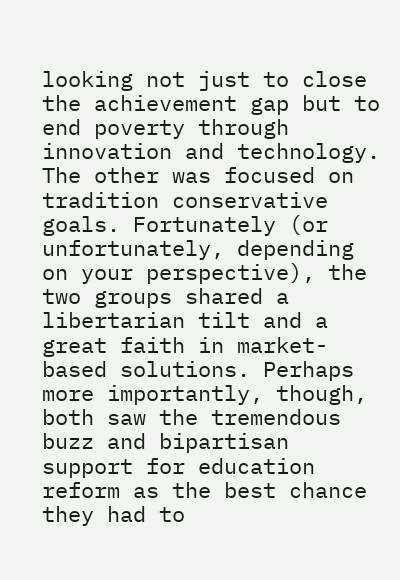looking not just to close the achievement gap but to end poverty through innovation and technology. The other was focused on tradition conservative goals. Fortunately (or unfortunately, depending on your perspective), the two groups shared a libertarian tilt and a great faith in market-based solutions. Perhaps more importantly, though, both saw the tremendous buzz and bipartisan support for education reform as the best chance they had to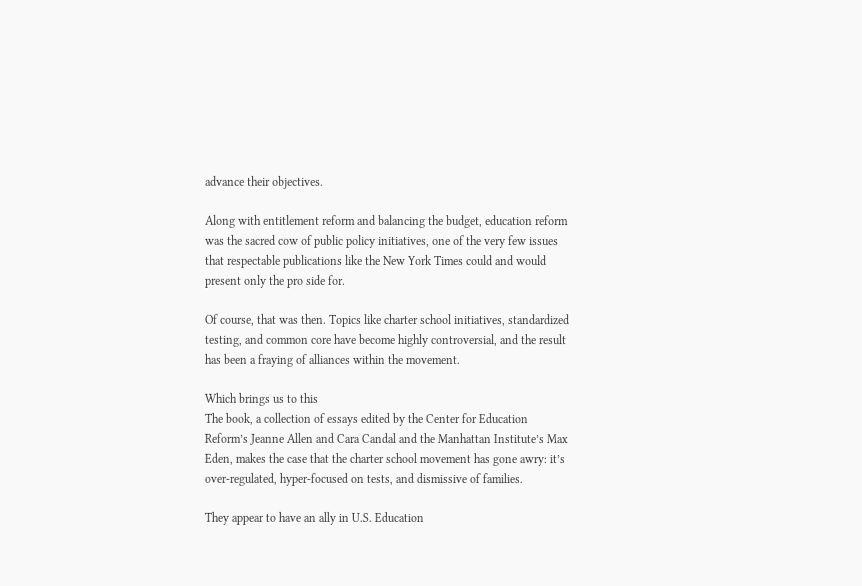advance their objectives.

Along with entitlement reform and balancing the budget, education reform was the sacred cow of public policy initiatives, one of the very few issues that respectable publications like the New York Times could and would present only the pro side for.

Of course, that was then. Topics like charter school initiatives, standardized testing, and common core have become highly controversial, and the result has been a fraying of alliances within the movement.

Which brings us to this
The book, a collection of essays edited by the Center for Education Reform’s Jeanne Allen and Cara Candal and the Manhattan Institute’s Max Eden, makes the case that the charter school movement has gone awry: it’s over-regulated, hyper-focused on tests, and dismissive of families.

They appear to have an ally in U.S. Education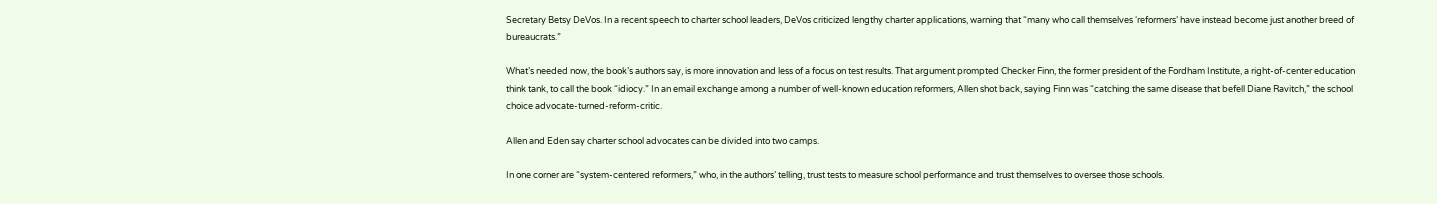Secretary Betsy DeVos. In a recent speech to charter school leaders, DeVos criticized lengthy charter applications, warning that “many who call themselves ‘reformers’ have instead become just another breed of bureaucrats.”

What’s needed now, the book’s authors say, is more innovation and less of a focus on test results. That argument prompted Checker Finn, the former president of the Fordham Institute, a right-of-center education think tank, to call the book “idiocy.” In an email exchange among a number of well-known education reformers, Allen shot back, saying Finn was “catching the same disease that befell Diane Ravitch,” the school choice advocate-turned-reform-critic.

Allen and Eden say charter school advocates can be divided into two camps.

In one corner are “system-centered reformers,” who, in the authors’ telling, trust tests to measure school performance and trust themselves to oversee those schools.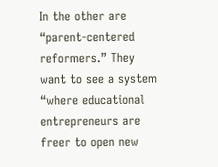In the other are “parent-centered reformers.” They want to see a system “where educational entrepreneurs are freer to open new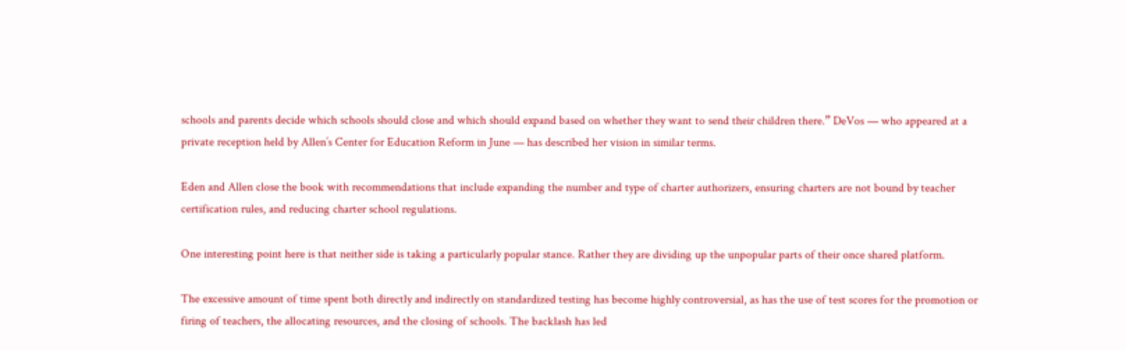schools and parents decide which schools should close and which should expand based on whether they want to send their children there.” DeVos — who appeared at a private reception held by Allen’s Center for Education Reform in June — has described her vision in similar terms.

Eden and Allen close the book with recommendations that include expanding the number and type of charter authorizers, ensuring charters are not bound by teacher certification rules, and reducing charter school regulations.

One interesting point here is that neither side is taking a particularly popular stance. Rather they are dividing up the unpopular parts of their once shared platform.

The excessive amount of time spent both directly and indirectly on standardized testing has become highly controversial, as has the use of test scores for the promotion or firing of teachers, the allocating resources, and the closing of schools. The backlash has led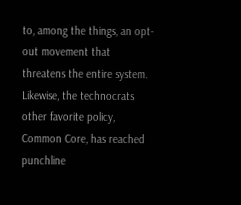to, among the things, an opt-out movement that threatens the entire system. Likewise, the technocrats other favorite policy, Common Core, has reached punchline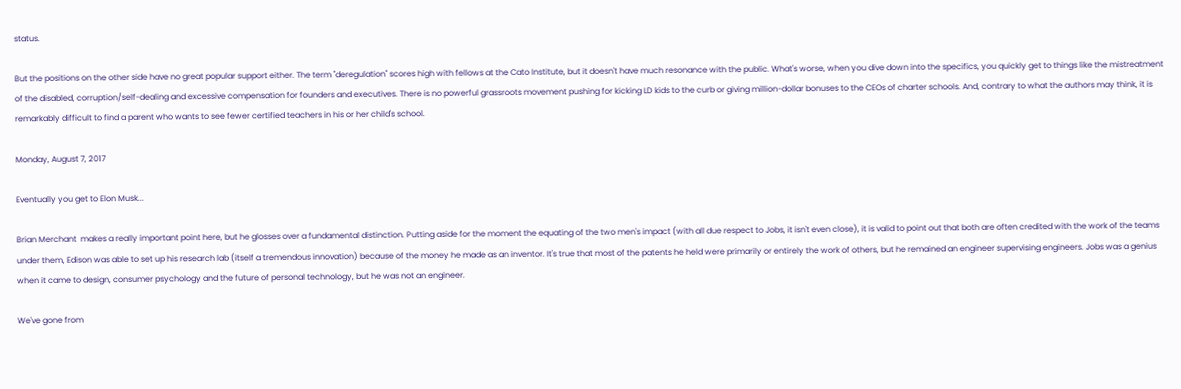status.

But the positions on the other side have no great popular support either. The term "deregulation" scores high with fellows at the Cato Institute, but it doesn't have much resonance with the public. What's worse, when you dive down into the specifics, you quickly get to things like the mistreatment of the disabled, corruption/self-dealing and excessive compensation for founders and executives. There is no powerful grassroots movement pushing for kicking LD kids to the curb or giving million-dollar bonuses to the CEOs of charter schools. And, contrary to what the authors may think, it is remarkably difficult to find a parent who wants to see fewer certified teachers in his or her child's school.

Monday, August 7, 2017

Eventually you get to Elon Musk...

Brian Merchant  makes a really important point here, but he glosses over a fundamental distinction. Putting aside for the moment the equating of the two men's impact (with all due respect to Jobs, it isn't even close), it is valid to point out that both are often credited with the work of the teams under them, Edison was able to set up his research lab (itself a tremendous innovation) because of the money he made as an inventor. It's true that most of the patents he held were primarily or entirely the work of others, but he remained an engineer supervising engineers. Jobs was a genius when it came to design, consumer psychology and the future of personal technology, but he was not an engineer.

We've gone from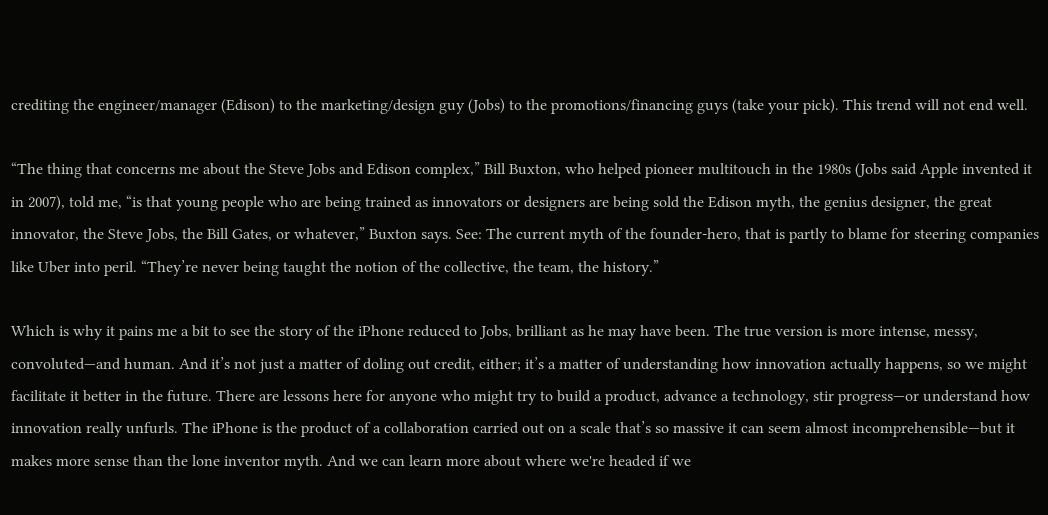crediting the engineer/manager (Edison) to the marketing/design guy (Jobs) to the promotions/financing guys (take your pick). This trend will not end well.

“The thing that concerns me about the Steve Jobs and Edison complex,” Bill Buxton, who helped pioneer multitouch in the 1980s (Jobs said Apple invented it in 2007), told me, “is that young people who are being trained as innovators or designers are being sold the Edison myth, the genius designer, the great innovator, the Steve Jobs, the Bill Gates, or whatever,” Buxton says. See: The current myth of the founder-hero, that is partly to blame for steering companies like Uber into peril. “They’re never being taught the notion of the collective, the team, the history.”

Which is why it pains me a bit to see the story of the iPhone reduced to Jobs, brilliant as he may have been. The true version is more intense, messy, convoluted—and human. And it’s not just a matter of doling out credit, either; it’s a matter of understanding how innovation actually happens, so we might facilitate it better in the future. There are lessons here for anyone who might try to build a product, advance a technology, stir progress—or understand how innovation really unfurls. The iPhone is the product of a collaboration carried out on a scale that’s so massive it can seem almost incomprehensible—but it makes more sense than the lone inventor myth. And we can learn more about where we're headed if we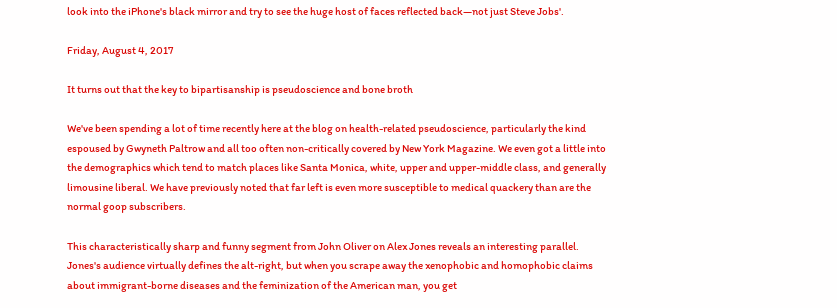look into the iPhone's black mirror and try to see the huge host of faces reflected back—not just Steve Jobs'.

Friday, August 4, 2017

It turns out that the key to bipartisanship is pseudoscience and bone broth

We've been spending a lot of time recently here at the blog on health-related pseudoscience, particularly the kind espoused by Gwyneth Paltrow and all too often non-critically covered by New York Magazine. We even got a little into the demographics which tend to match places like Santa Monica, white, upper and upper-middle class, and generally limousine liberal. We have previously noted that far left is even more susceptible to medical quackery than are the normal goop subscribers.

This characteristically sharp and funny segment from John Oliver on Alex Jones reveals an interesting parallel. Jones's audience virtually defines the alt-right, but when you scrape away the xenophobic and homophobic claims about immigrant-borne diseases and the feminization of the American man, you get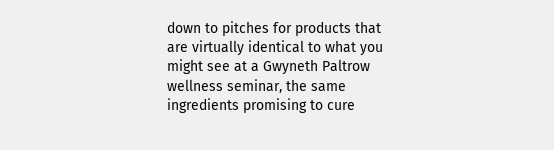down to pitches for products that are virtually identical to what you might see at a Gwyneth Paltrow wellness seminar, the same ingredients promising to cure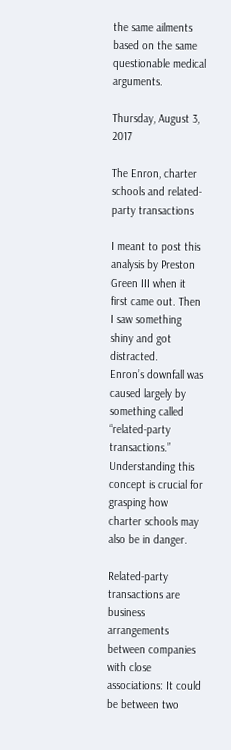the same ailments based on the same questionable medical arguments.

Thursday, August 3, 2017

The Enron, charter schools and related-party transactions

I meant to post this analysis by Preston Green III when it first came out. Then I saw something shiny and got distracted.
Enron’s downfall was caused largely by something called “related-party transactions.” Understanding this concept is crucial for grasping how charter schools may also be in danger.

Related-party transactions are business arrangements between companies with close associations: It could be between two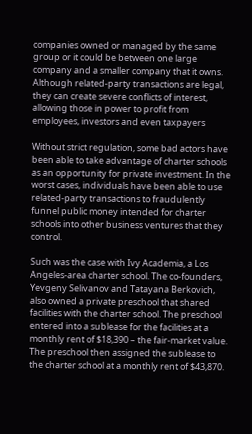companies owned or managed by the same group or it could be between one large company and a smaller company that it owns. Although related-party transactions are legal, they can create severe conflicts of interest, allowing those in power to profit from employees, investors and even taxpayers

Without strict regulation, some bad actors have been able to take advantage of charter schools as an opportunity for private investment. In the worst cases, individuals have been able to use related-party transactions to fraudulently funnel public money intended for charter schools into other business ventures that they control.

Such was the case with Ivy Academia, a Los Angeles-area charter school. The co-founders, Yevgeny Selivanov and Tatayana Berkovich, also owned a private preschool that shared facilities with the charter school. The preschool entered into a sublease for the facilities at a monthly rent of $18,390 – the fair-market value. The preschool then assigned the sublease to the charter school at a monthly rent of $43,870.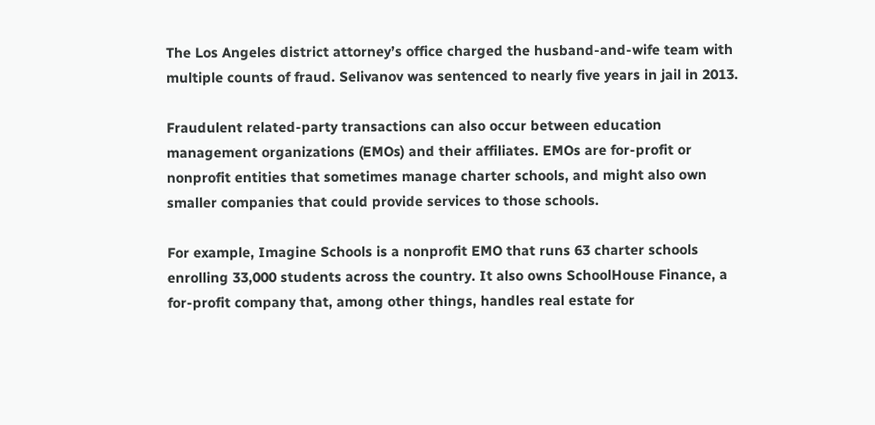The Los Angeles district attorney’s office charged the husband-and-wife team with multiple counts of fraud. Selivanov was sentenced to nearly five years in jail in 2013.

Fraudulent related-party transactions can also occur between education management organizations (EMOs) and their affiliates. EMOs are for-profit or nonprofit entities that sometimes manage charter schools, and might also own smaller companies that could provide services to those schools.

For example, Imagine Schools is a nonprofit EMO that runs 63 charter schools enrolling 33,000 students across the country. It also owns SchoolHouse Finance, a for-profit company that, among other things, handles real estate for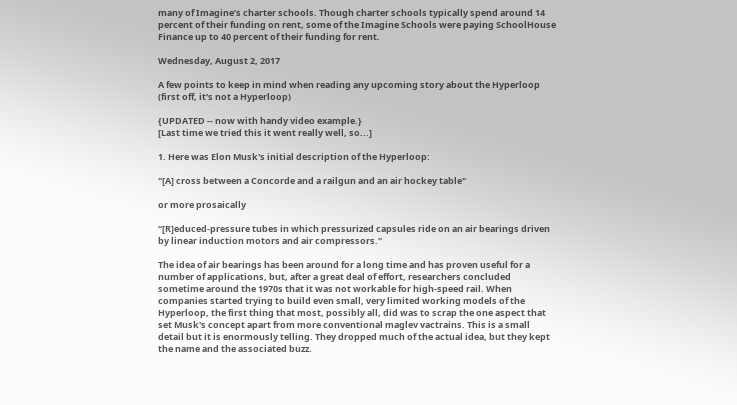many of Imagine’s charter schools. Though charter schools typically spend around 14 percent of their funding on rent, some of the Imagine Schools were paying SchoolHouse Finance up to 40 percent of their funding for rent.

Wednesday, August 2, 2017

A few points to keep in mind when reading any upcoming story about the Hyperloop (first off, it's not a Hyperloop)

{UPDATED -- now with handy video example.}
[Last time we tried this it went really well, so...]

1. Here was Elon Musk's initial description of the Hyperloop:

"[A] cross between a Concorde and a railgun and an air hockey table"

or more prosaically

“[R]educed-pressure tubes in which pressurized capsules ride on an air bearings driven by linear induction motors and air compressors."

The idea of air bearings has been around for a long time and has proven useful for a number of applications, but, after a great deal of effort, researchers concluded sometime around the 1970s that it was not workable for high-speed rail. When companies started trying to build even small, very limited working models of the Hyperloop, the first thing that most, possibly all, did was to scrap the one aspect that set Musk's concept apart from more conventional maglev vactrains. This is a small detail but it is enormously telling. They dropped much of the actual idea, but they kept the name and the associated buzz.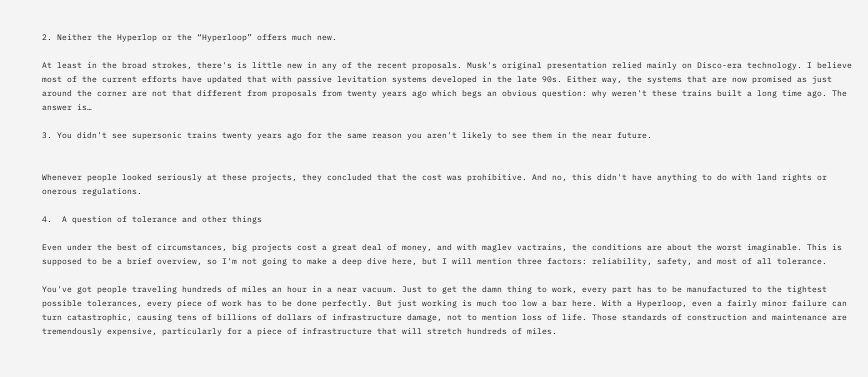2. Neither the Hyperlop or the “Hyperloop” offers much new.

At least in the broad strokes, there's is little new in any of the recent proposals. Musk's original presentation relied mainly on Disco-era technology. I believe most of the current efforts have updated that with passive levitation systems developed in the late 90s. Either way, the systems that are now promised as just around the corner are not that different from proposals from twenty years ago which begs an obvious question: why weren't these trains built a long time ago. The answer is…

3. You didn't see supersonic trains twenty years ago for the same reason you aren't likely to see them in the near future.


Whenever people looked seriously at these projects, they concluded that the cost was prohibitive. And no, this didn't have anything to do with land rights or onerous regulations.

4.  A question of tolerance and other things

Even under the best of circumstances, big projects cost a great deal of money, and with maglev vactrains, the conditions are about the worst imaginable. This is supposed to be a brief overview, so I'm not going to make a deep dive here, but I will mention three factors: reliability, safety, and most of all tolerance.

You've got people traveling hundreds of miles an hour in a near vacuum. Just to get the damn thing to work, every part has to be manufactured to the tightest possible tolerances, every piece of work has to be done perfectly. But just working is much too low a bar here. With a Hyperloop, even a fairly minor failure can turn catastrophic, causing tens of billions of dollars of infrastructure damage, not to mention loss of life. Those standards of construction and maintenance are tremendously expensive, particularly for a piece of infrastructure that will stretch hundreds of miles.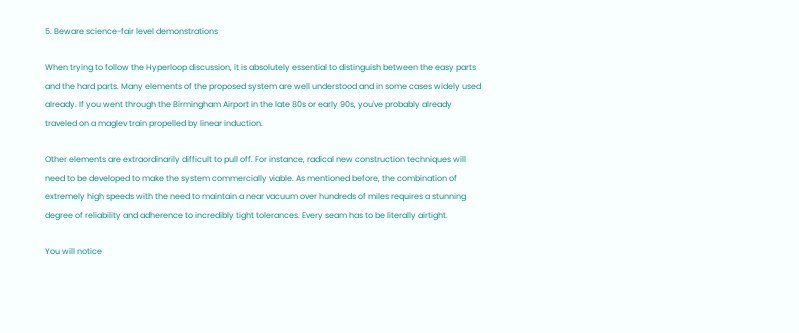5. Beware science-fair level demonstrations

When trying to follow the Hyperloop discussion, it is absolutely essential to distinguish between the easy parts and the hard parts. Many elements of the proposed system are well understood and in some cases widely used already. If you went through the Birmingham Airport in the late 80s or early 90s, you've probably already traveled on a maglev train propelled by linear induction.

Other elements are extraordinarily difficult to pull off. For instance, radical new construction techniques will need to be developed to make the system commercially viable. As mentioned before, the combination of extremely high speeds with the need to maintain a near vacuum over hundreds of miles requires a stunning degree of reliability and adherence to incredibly tight tolerances. Every seam has to be literally airtight.

You will notice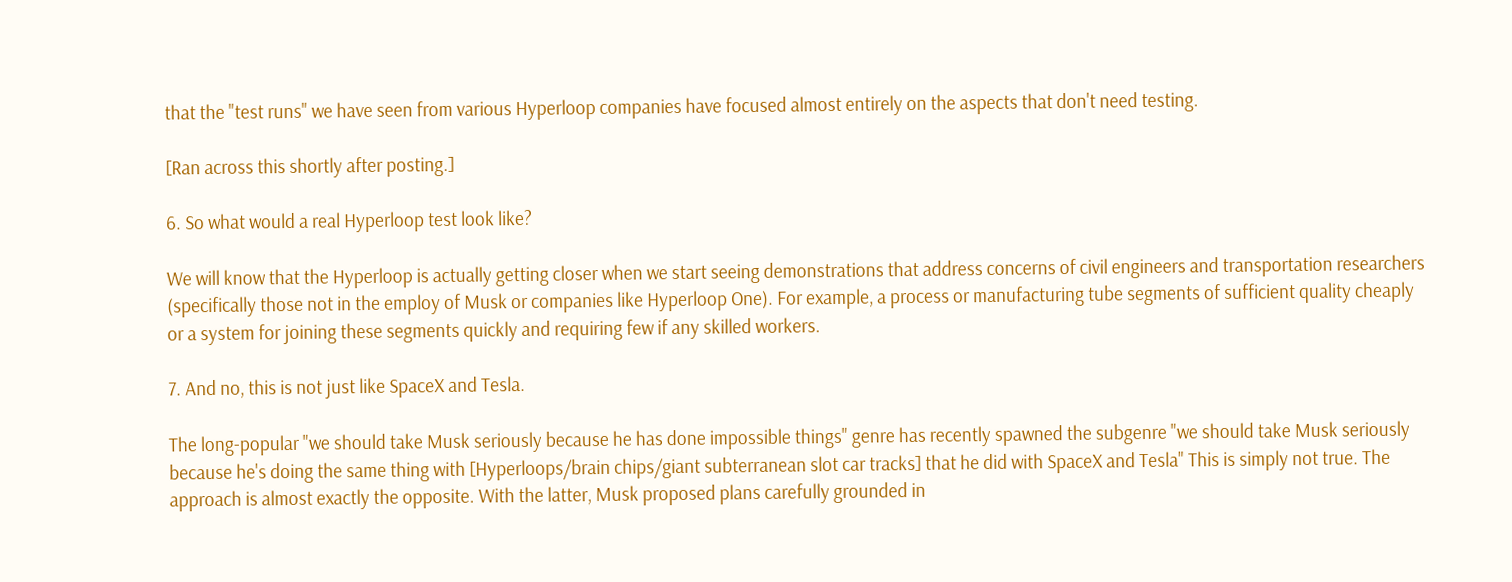that the "test runs" we have seen from various Hyperloop companies have focused almost entirely on the aspects that don't need testing.

[Ran across this shortly after posting.]

6. So what would a real Hyperloop test look like?

We will know that the Hyperloop is actually getting closer when we start seeing demonstrations that address concerns of civil engineers and transportation researchers (specifically those not in the employ of Musk or companies like Hyperloop One). For example, a process or manufacturing tube segments of sufficient quality cheaply or a system for joining these segments quickly and requiring few if any skilled workers.

7. And no, this is not just like SpaceX and Tesla.

The long-popular "we should take Musk seriously because he has done impossible things" genre has recently spawned the subgenre "we should take Musk seriously because he's doing the same thing with [Hyperloops/brain chips/giant subterranean slot car tracks] that he did with SpaceX and Tesla" This is simply not true. The approach is almost exactly the opposite. With the latter, Musk proposed plans carefully grounded in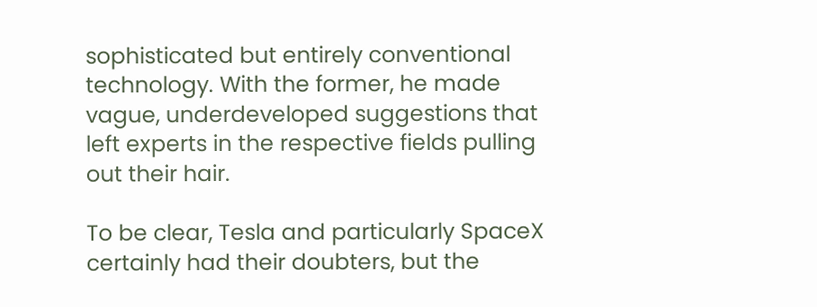sophisticated but entirely conventional technology. With the former, he made vague, underdeveloped suggestions that left experts in the respective fields pulling out their hair.

To be clear, Tesla and particularly SpaceX certainly had their doubters, but the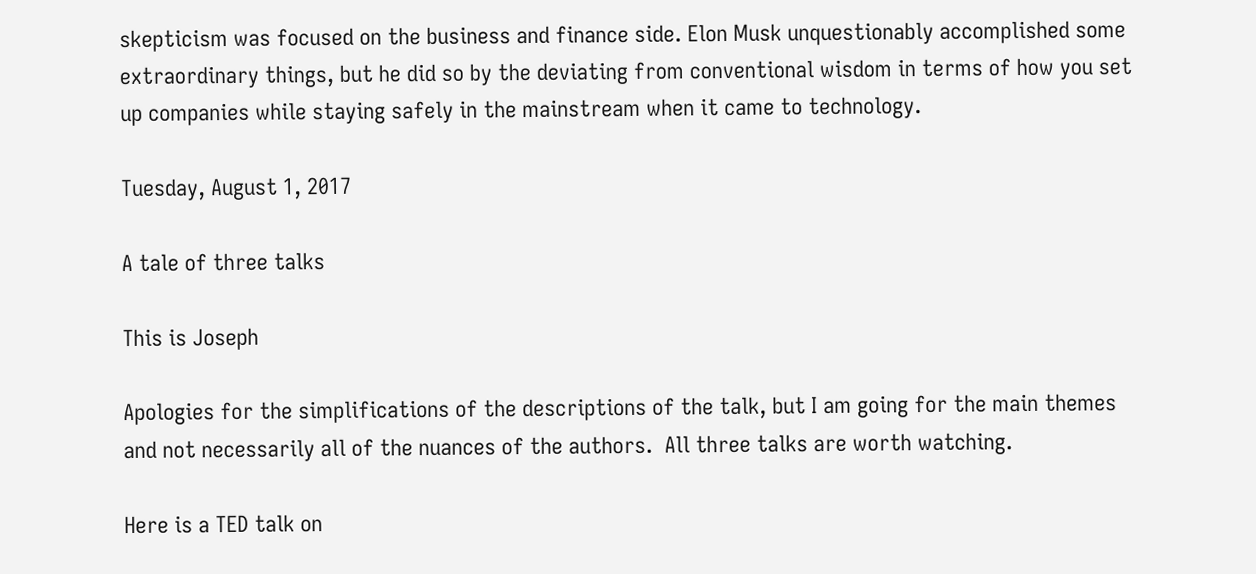skepticism was focused on the business and finance side. Elon Musk unquestionably accomplished some extraordinary things, but he did so by the deviating from conventional wisdom in terms of how you set up companies while staying safely in the mainstream when it came to technology.

Tuesday, August 1, 2017

A tale of three talks

This is Joseph

Apologies for the simplifications of the descriptions of the talk, but I am going for the main themes and not necessarily all of the nuances of the authors.  All three talks are worth watching.

Here is a TED talk on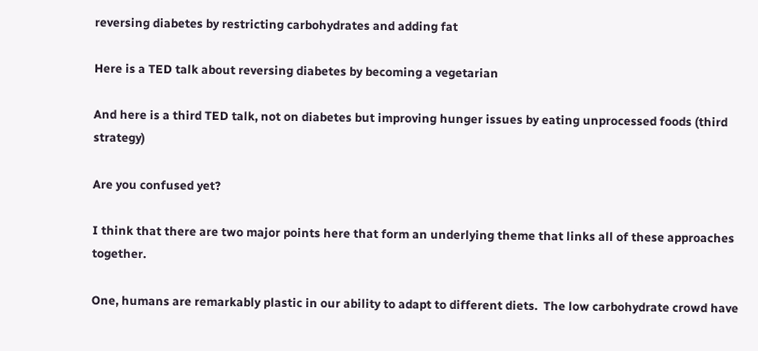reversing diabetes by restricting carbohydrates and adding fat

Here is a TED talk about reversing diabetes by becoming a vegetarian

And here is a third TED talk, not on diabetes but improving hunger issues by eating unprocessed foods (third strategy)

Are you confused yet?

I think that there are two major points here that form an underlying theme that links all of these approaches together.

One, humans are remarkably plastic in our ability to adapt to different diets.  The low carbohydrate crowd have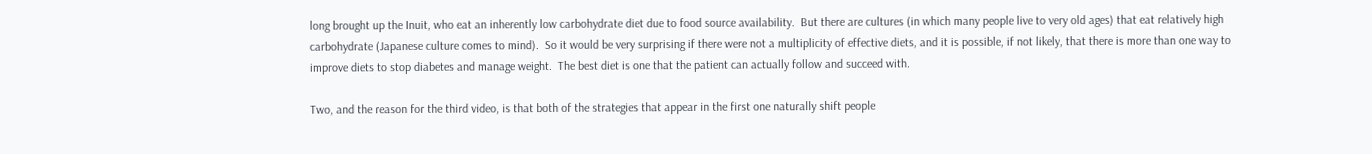long brought up the Inuit, who eat an inherently low carbohydrate diet due to food source availability.  But there are cultures (in which many people live to very old ages) that eat relatively high carbohydrate (Japanese culture comes to mind).  So it would be very surprising if there were not a multiplicity of effective diets, and it is possible, if not likely, that there is more than one way to improve diets to stop diabetes and manage weight.  The best diet is one that the patient can actually follow and succeed with.

Two, and the reason for the third video, is that both of the strategies that appear in the first one naturally shift people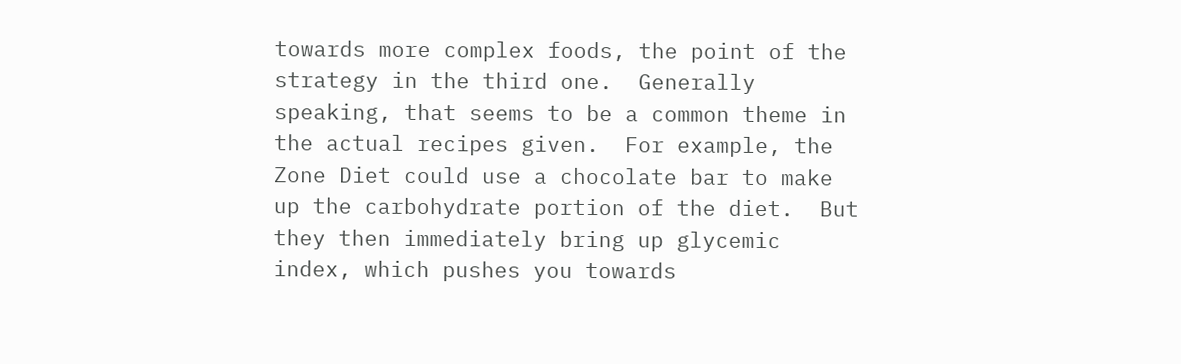towards more complex foods, the point of the strategy in the third one.  Generally speaking, that seems to be a common theme in the actual recipes given.  For example, the Zone Diet could use a chocolate bar to make up the carbohydrate portion of the diet.  But they then immediately bring up glycemic index, which pushes you towards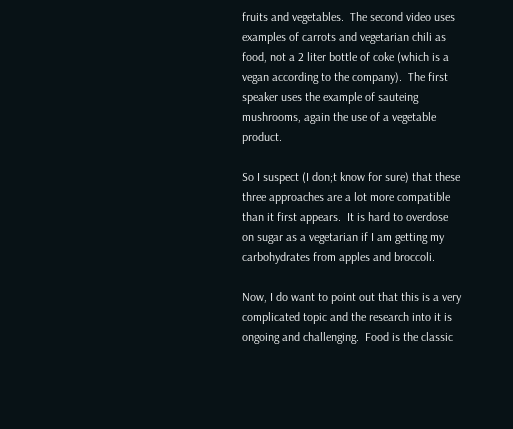fruits and vegetables.  The second video uses examples of carrots and vegetarian chili as food, not a 2 liter bottle of coke (which is a vegan according to the company).  The first speaker uses the example of sauteing mushrooms, again the use of a vegetable product.

So I suspect (I don;t know for sure) that these three approaches are a lot more compatible than it first appears.  It is hard to overdose on sugar as a vegetarian if I am getting my carbohydrates from apples and broccoli.

Now, I do want to point out that this is a very complicated topic and the research into it is ongoing and challenging.  Food is the classic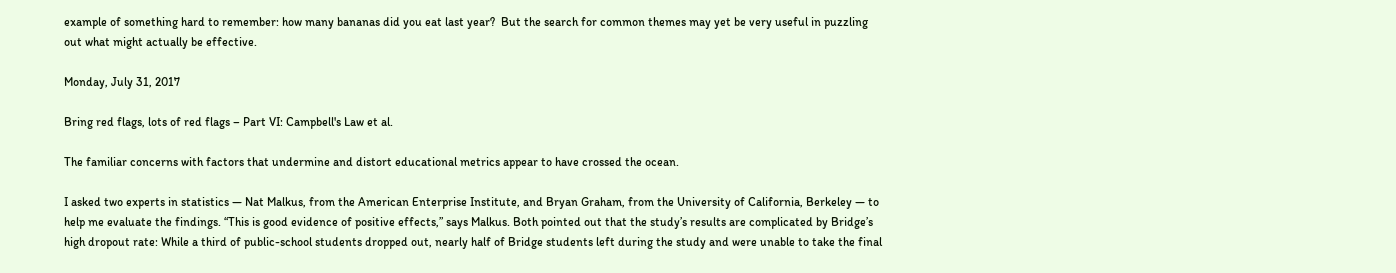example of something hard to remember: how many bananas did you eat last year?  But the search for common themes may yet be very useful in puzzling out what might actually be effective.

Monday, July 31, 2017

Bring red flags, lots of red flags – Part VI: Campbell's Law et al.

The familiar concerns with factors that undermine and distort educational metrics appear to have crossed the ocean.

I asked two experts in statistics — Nat Malkus, from the American Enterprise Institute, and Bryan Graham, from the University of California, Berkeley — to help me evaluate the findings. “This is good evidence of positive effects,” says Malkus. Both pointed out that the study’s results are complicated by Bridge’s high dropout rate: While a third of public-school students dropped out, nearly half of Bridge students left during the study and were unable to take the final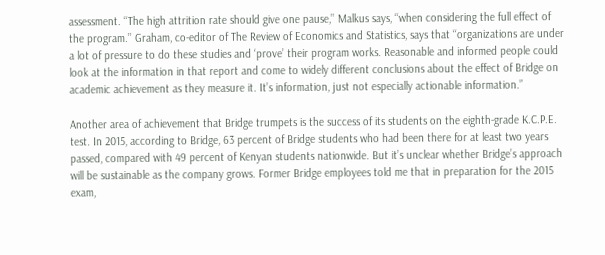assessment. ‘‘The high attrition rate should give one pause,’’ Malkus says, ‘‘when considering the full effect of the program.’’ Graham, co-editor of The Review of Economics and Statistics, says that ‘‘organizations are under a lot of pressure to do these studies and ‘prove’ their program works. Reasonable and informed people could look at the information in that report and come to widely different conclusions about the effect of Bridge on academic achievement as they measure it. It’s information, just not especially actionable information.”

Another area of achievement that Bridge trumpets is the success of its students on the eighth-grade K.C.P.E. test. In 2015, according to Bridge, 63 percent of Bridge students who had been there for at least two years passed, compared with 49 percent of Kenyan students nationwide. But it’s unclear whether Bridge’s approach will be sustainable as the company grows. Former Bridge employees told me that in preparation for the 2015 exam,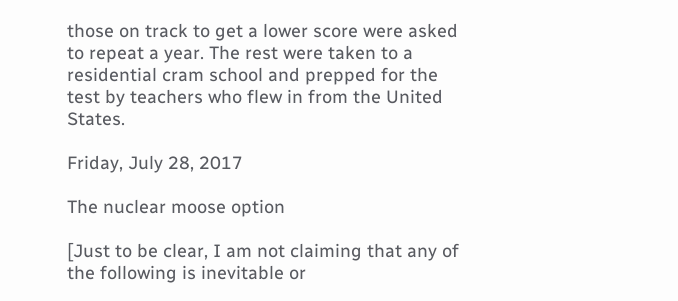those on track to get a lower score were asked to repeat a year. The rest were taken to a residential cram school and prepped for the test by teachers who flew in from the United States.

Friday, July 28, 2017

The nuclear moose option

[Just to be clear, I am not claiming that any of the following is inevitable or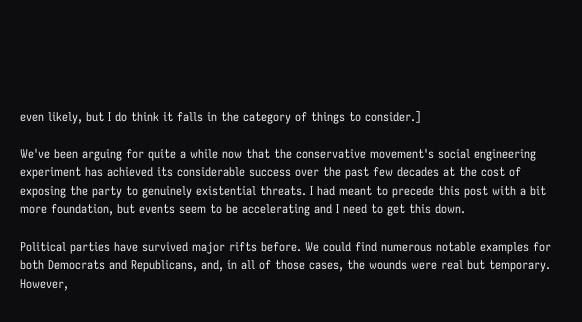even likely, but I do think it falls in the category of things to consider.]

We've been arguing for quite a while now that the conservative movement's social engineering experiment has achieved its considerable success over the past few decades at the cost of exposing the party to genuinely existential threats. I had meant to precede this post with a bit more foundation, but events seem to be accelerating and I need to get this down.

Political parties have survived major rifts before. We could find numerous notable examples for both Democrats and Republicans, and, in all of those cases, the wounds were real but temporary. However,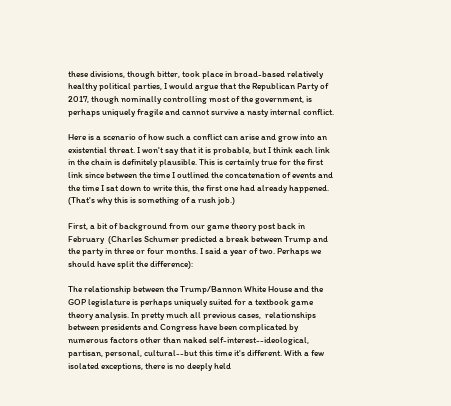these divisions, though bitter, took place in broad-based relatively healthy political parties, I would argue that the Republican Party of 2017, though nominally controlling most of the government, is perhaps uniquely fragile and cannot survive a nasty internal conflict.

Here is a scenario of how such a conflict can arise and grow into an existential threat. I won't say that it is probable, but I think each link in the chain is definitely plausible. This is certainly true for the first link since between the time I outlined the concatenation of events and the time I sat down to write this, the first one had already happened. (That's why this is something of a rush job.)

First, a bit of background from our game theory post back in February  (Charles Schumer predicted a break between Trump and the party in three or four months. I said a year of two. Perhaps we should have split the difference):

The relationship between the Trump/Bannon White House and the GOP legislature is perhaps uniquely suited for a textbook game theory analysis. In pretty much all previous cases,  relationships between presidents and Congress have been complicated by numerous factors other than naked self-interest--ideological, partisan, personal, cultural--but this time it's different. With a few isolated exceptions, there is no deeply held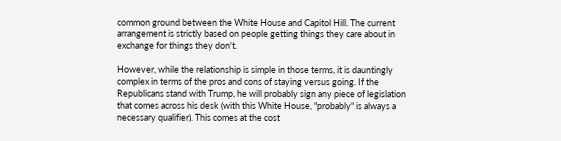common ground between the White House and Capitol Hill. The current arrangement is strictly based on people getting things they care about in exchange for things they don't.

However, while the relationship is simple in those terms, it is dauntingly complex in terms of the pros and cons of staying versus going. If the Republicans stand with Trump, he will probably sign any piece of legislation that comes across his desk (with this White House, "probably" is always a necessary qualifier). This comes at the cost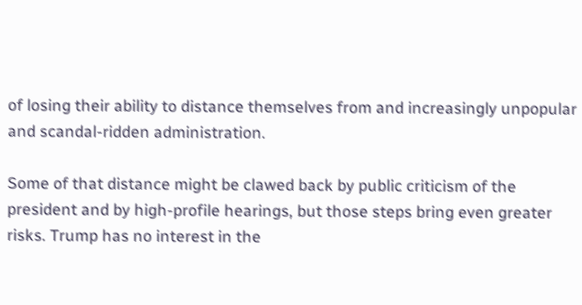of losing their ability to distance themselves from and increasingly unpopular and scandal-ridden administration.

Some of that distance might be clawed back by public criticism of the president and by high-profile hearings, but those steps bring even greater risks. Trump has no interest in the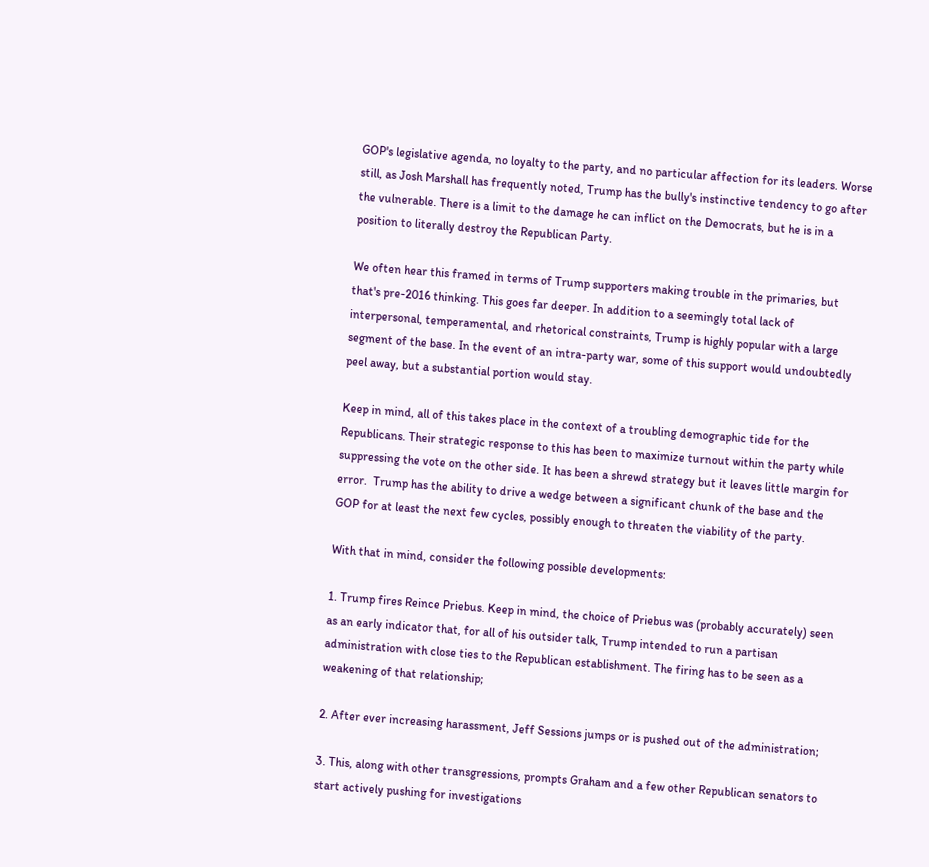GOP's legislative agenda, no loyalty to the party, and no particular affection for its leaders. Worse still, as Josh Marshall has frequently noted, Trump has the bully's instinctive tendency to go after the vulnerable. There is a limit to the damage he can inflict on the Democrats, but he is in a position to literally destroy the Republican Party.

We often hear this framed in terms of Trump supporters making trouble in the primaries, but that's pre-2016 thinking. This goes far deeper. In addition to a seemingly total lack of interpersonal, temperamental, and rhetorical constraints, Trump is highly popular with a large segment of the base. In the event of an intra-party war, some of this support would undoubtedly peel away, but a substantial portion would stay.

Keep in mind, all of this takes place in the context of a troubling demographic tide for the Republicans. Their strategic response to this has been to maximize turnout within the party while suppressing the vote on the other side. It has been a shrewd strategy but it leaves little margin for error.  Trump has the ability to drive a wedge between a significant chunk of the base and the GOP for at least the next few cycles, possibly enough to threaten the viability of the party.

With that in mind, consider the following possible developments:

1. Trump fires Reince Priebus. Keep in mind, the choice of Priebus was (probably accurately) seen as an early indicator that, for all of his outsider talk, Trump intended to run a partisan administration with close ties to the Republican establishment. The firing has to be seen as a weakening of that relationship;

2. After ever increasing harassment, Jeff Sessions jumps or is pushed out of the administration;

3. This, along with other transgressions, prompts Graham and a few other Republican senators to start actively pushing for investigations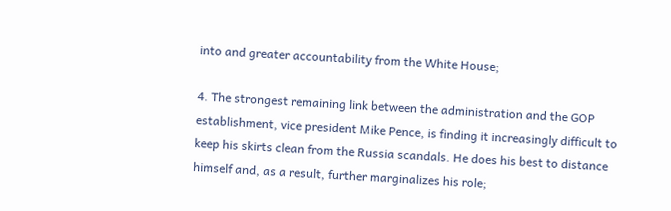into and greater accountability from the White House;

4. The strongest remaining link between the administration and the GOP establishment, vice president Mike Pence, is finding it increasingly difficult to keep his skirts clean from the Russia scandals. He does his best to distance himself and, as a result, further marginalizes his role;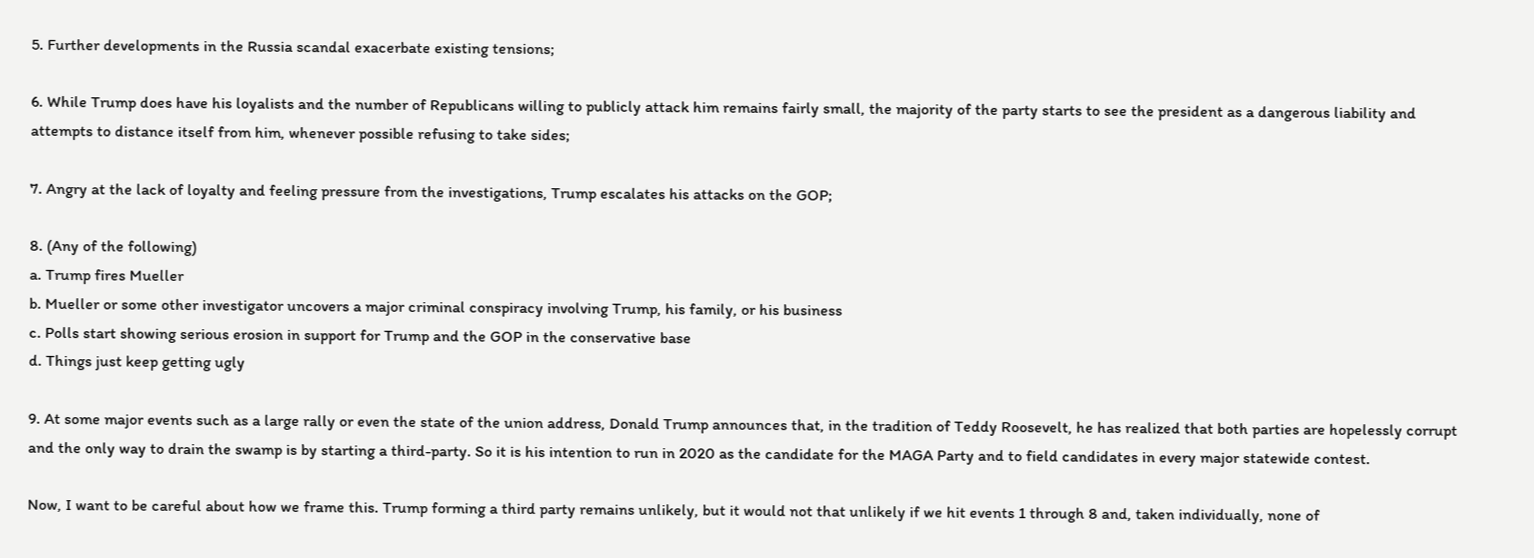5. Further developments in the Russia scandal exacerbate existing tensions;

6. While Trump does have his loyalists and the number of Republicans willing to publicly attack him remains fairly small, the majority of the party starts to see the president as a dangerous liability and attempts to distance itself from him, whenever possible refusing to take sides;

7. Angry at the lack of loyalty and feeling pressure from the investigations, Trump escalates his attacks on the GOP;

8. (Any of the following)
a. Trump fires Mueller
b. Mueller or some other investigator uncovers a major criminal conspiracy involving Trump, his family, or his business
c. Polls start showing serious erosion in support for Trump and the GOP in the conservative base
d. Things just keep getting ugly

9. At some major events such as a large rally or even the state of the union address, Donald Trump announces that, in the tradition of Teddy Roosevelt, he has realized that both parties are hopelessly corrupt and the only way to drain the swamp is by starting a third-party. So it is his intention to run in 2020 as the candidate for the MAGA Party and to field candidates in every major statewide contest.

Now, I want to be careful about how we frame this. Trump forming a third party remains unlikely, but it would not that unlikely if we hit events 1 through 8 and, taken individually, none of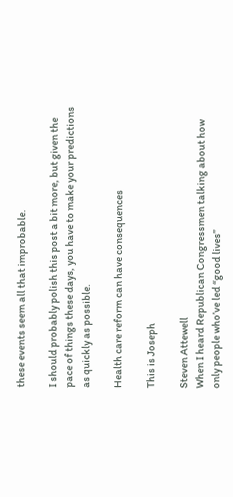these events seem all that improbable.

I should probably polish this post a bit more, but given the pace of things these days, you have to make your predictions as quickly as possible.

Health care reform can have consequences

This is Joseph

Steven Attewell
When I heard Republican Congressmen talking about how only people who’ve led “good lives”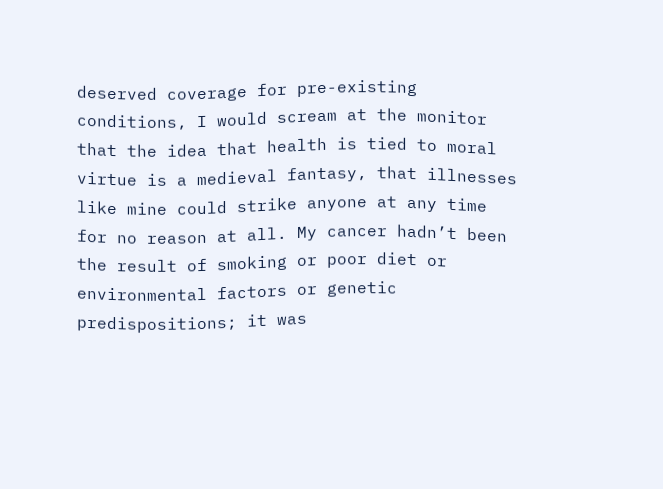deserved coverage for pre-existing conditions, I would scream at the monitor that the idea that health is tied to moral virtue is a medieval fantasy, that illnesses like mine could strike anyone at any time for no reason at all. My cancer hadn’t been the result of smoking or poor diet or environmental factors or genetic predispositions; it was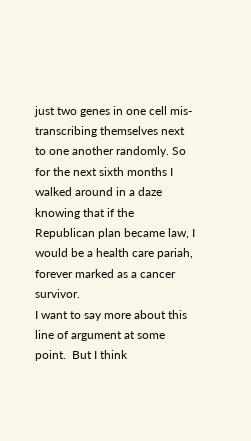just two genes in one cell mis-transcribing themselves next to one another randomly. So for the next sixth months I walked around in a daze knowing that if the Republican plan became law, I would be a health care pariah, forever marked as a cancer survivor.
I want to say more about this line of argument at some point.  But I think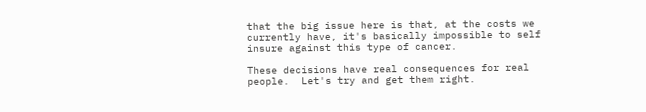that the big issue here is that, at the costs we currently have, it's basically impossible to self insure against this type of cancer.

These decisions have real consequences for real people.  Let's try and get them right.